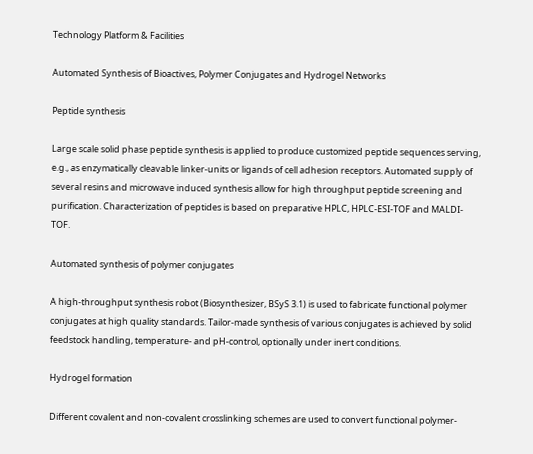Technology Platform & Facilities

Automated Synthesis of Bioactives, Polymer Conjugates and Hydrogel Networks

Peptide synthesis

Large scale solid phase peptide synthesis is applied to produce customized peptide sequences serving, e.g., as enzymatically cleavable linker-units or ligands of cell adhesion receptors. Automated supply of several resins and microwave induced synthesis allow for high throughput peptide screening and purification. Characterization of peptides is based on preparative HPLC, HPLC-ESI-TOF and MALDI-TOF.

Automated synthesis of polymer conjugates

A high-throughput synthesis robot (Biosynthesizer, BSyS 3.1) is used to fabricate functional polymer conjugates at high quality standards. Tailor-made synthesis of various conjugates is achieved by solid feedstock handling, temperature- and pH-control, optionally under inert conditions.

Hydrogel formation

Different covalent and non-covalent crosslinking schemes are used to convert functional polymer-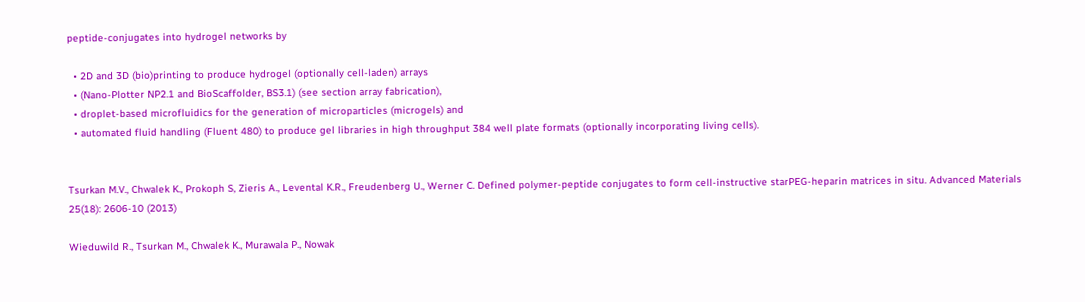peptide-conjugates into hydrogel networks by

  • 2D and 3D (bio)printing to produce hydrogel (optionally cell-laden) arrays
  • (Nano-Plotter NP2.1 and BioScaffolder, BS3.1) (see section array fabrication),
  • droplet-based microfluidics for the generation of microparticles (microgels) and
  • automated fluid handling (Fluent 480) to produce gel libraries in high throughput 384 well plate formats (optionally incorporating living cells).


Tsurkan M.V., Chwalek K., Prokoph S, Zieris A., Levental K.R., Freudenberg U., Werner C. Defined polymer-peptide conjugates to form cell-instructive starPEG-heparin matrices in situ. Advanced Materials 25(18): 2606-10 (2013)

Wieduwild R., Tsurkan M., Chwalek K., Murawala P., Nowak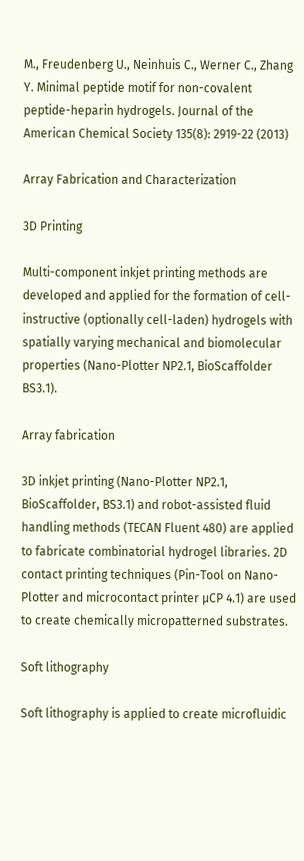M., Freudenberg U., Neinhuis C., Werner C., Zhang Y. Minimal peptide motif for non-covalent peptide-heparin hydrogels. Journal of the American Chemical Society 135(8): 2919-22 (2013)

Array Fabrication and Characterization

3D Printing

Multi-component inkjet printing methods are developed and applied for the formation of cell-instructive (optionally cell-laden) hydrogels with spatially varying mechanical and biomolecular properties (Nano-Plotter NP2.1, BioScaffolder BS3.1).

Array fabrication

3D inkjet printing (Nano-Plotter NP2.1, BioScaffolder, BS3.1) and robot-assisted fluid handling methods (TECAN Fluent 480) are applied to fabricate combinatorial hydrogel libraries. 2D contact printing techniques (Pin-Tool on Nano-Plotter and microcontact printer µCP 4.1) are used to create chemically micropatterned substrates.

Soft lithography

Soft lithography is applied to create microfluidic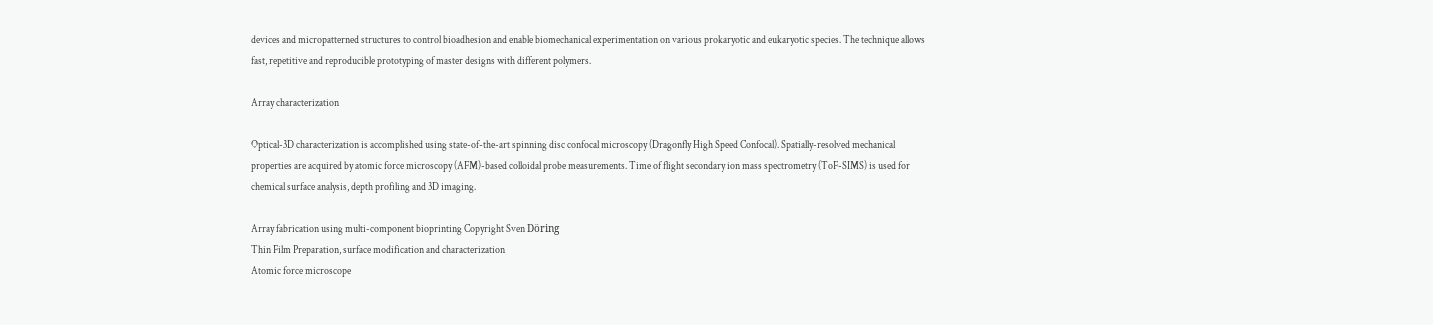devices and micropatterned structures to control bioadhesion and enable biomechanical experimentation on various prokaryotic and eukaryotic species. The technique allows fast, repetitive and reproducible prototyping of master designs with different polymers.

Array characterization

Optical-3D characterization is accomplished using state-of-the-art spinning disc confocal microscopy (Dragonfly High Speed Confocal). Spatially-resolved mechanical properties are acquired by atomic force microscopy (AFM)-based colloidal probe measurements. Time of flight secondary ion mass spectrometry (ToF-SIMS) is used for chemical surface analysis, depth profiling and 3D imaging.

Array fabrication using multi-component bioprinting Copyright Sven Döring
Thin Film Preparation, surface modification and characterization
Atomic force microscope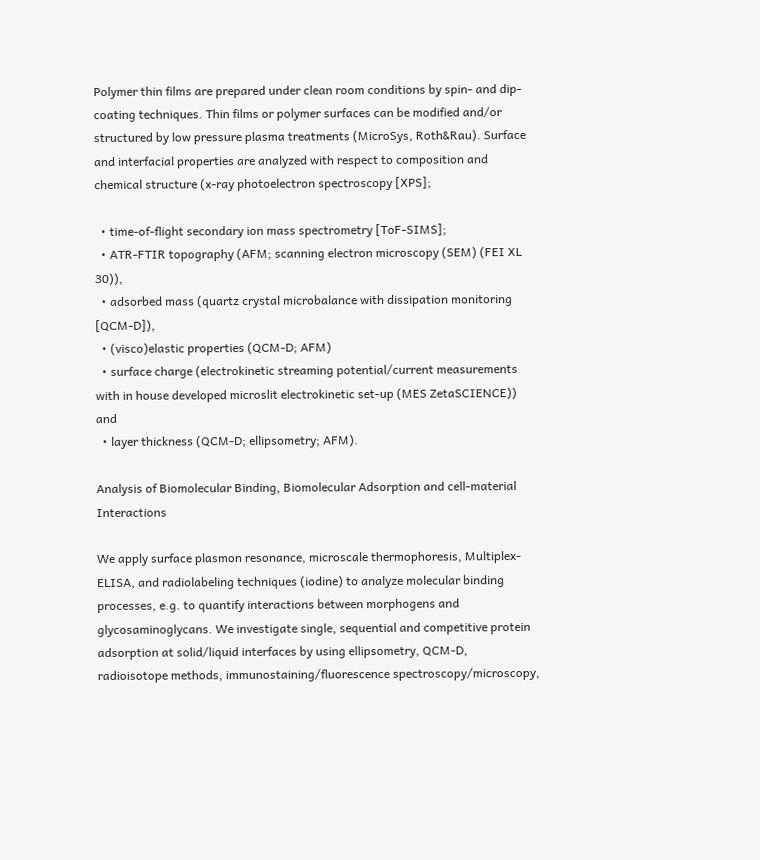Polymer thin films are prepared under clean room conditions by spin- and dip-coating techniques. Thin films or polymer surfaces can be modified and/or structured by low pressure plasma treatments (MicroSys, Roth&Rau). Surface and interfacial properties are analyzed with respect to composition and chemical structure (x-ray photoelectron spectroscopy [XPS];

  • time-of-flight secondary ion mass spectrometry [ToF-SIMS];
  • ATR-FTIR topography (AFM; scanning electron microscopy (SEM) (FEI XL 30)),
  • adsorbed mass (quartz crystal microbalance with dissipation monitoring [QCM-D]),
  • (visco)elastic properties (QCM-D; AFM)
  • surface charge (electrokinetic streaming potential/current measurements with in house developed microslit electrokinetic set-up (MES ZetaSCIENCE)) and
  • layer thickness (QCM-D; ellipsometry; AFM).

Analysis of Biomolecular Binding, Biomolecular Adsorption and cell-material Interactions

We apply surface plasmon resonance, microscale thermophoresis, Multiplex-ELISA, and radiolabeling techniques (iodine) to analyze molecular binding processes, e.g. to quantify interactions between morphogens and glycosaminoglycans. We investigate single, sequential and competitive protein adsorption at solid/liquid interfaces by using ellipsometry, QCM-D, radioisotope methods, immunostaining/fluorescence spectroscopy/microscopy,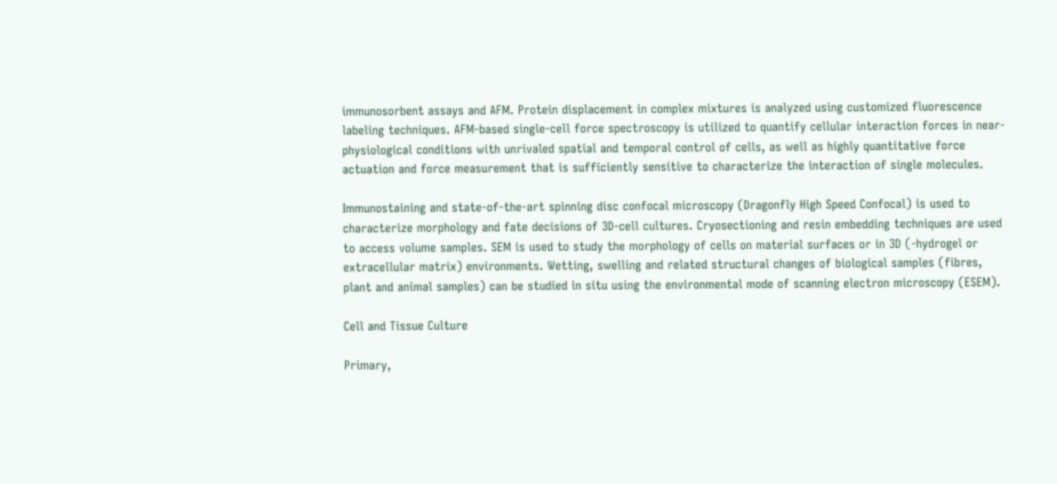immunosorbent assays and AFM. Protein displacement in complex mixtures is analyzed using customized fluorescence labeling techniques. AFM-based single-cell force spectroscopy is utilized to quantify cellular interaction forces in near-physiological conditions with unrivaled spatial and temporal control of cells, as well as highly quantitative force actuation and force measurement that is sufficiently sensitive to characterize the interaction of single molecules.

Immunostaining and state-of-the-art spinning disc confocal microscopy (Dragonfly High Speed Confocal) is used to characterize morphology and fate decisions of 3D-cell cultures. Cryosectioning and resin embedding techniques are used to access volume samples. SEM is used to study the morphology of cells on material surfaces or in 3D (-hydrogel or extracellular matrix) environments. Wetting, swelling and related structural changes of biological samples (fibres, plant and animal samples) can be studied in situ using the environmental mode of scanning electron microscopy (ESEM).

Cell and Tissue Culture

Primary,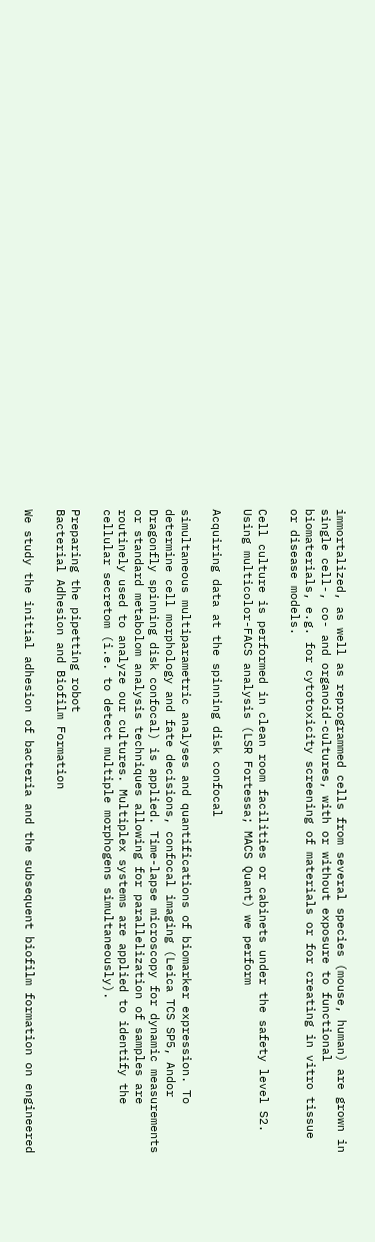immortalized, as well as reprogrammed cells from several species (mouse, human) are grown in single cell-, co- and organoid-cultures, with or without exposure to functional biomaterials, e.g. for cytotoxicity screening of materials or for creating in vitro tissue or disease models.

Cell culture is performed in clean room facilities or cabinets under the safety level S2. Using multicolor-FACS analysis (LSR Fortessa; MACS Quant) we perform

Acquiring data at the spinning disk confocal

simultaneous multiparametric analyses and quantifications of biomarker expression. To determine cell morphology and fate decisions, confocal imaging (Leica TCS SP5, Andor Dragonfly spinning disk confocal) is applied. Time-lapse microscopy for dynamic measurements or standard metabolom analysis techniques allowing for parallelization of samples are routinely used to analyze our cultures. Multiplex systems are applied to identify the cellular secretom (i.e. to detect multiple morphogens simultaneously).

Preparing the pipetting robot
Bacterial Adhesion and Biofilm Formation

We study the initial adhesion of bacteria and the subsequent biofilm formation on engineered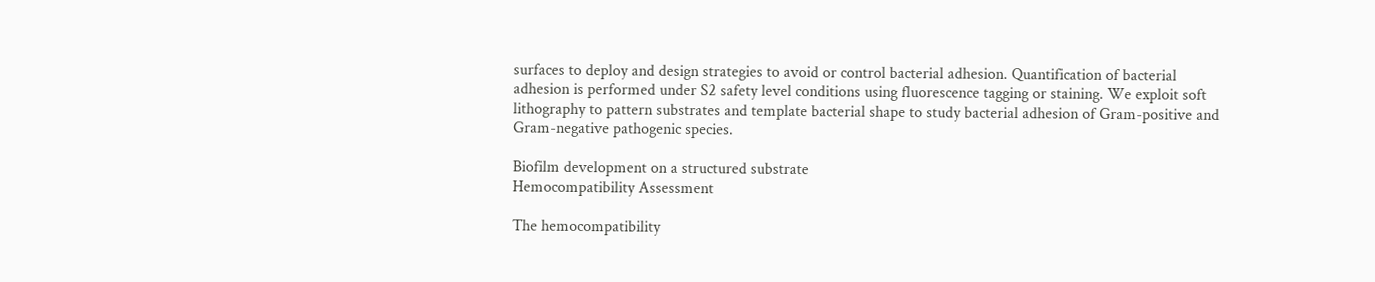surfaces to deploy and design strategies to avoid or control bacterial adhesion. Quantification of bacterial adhesion is performed under S2 safety level conditions using fluorescence tagging or staining. We exploit soft lithography to pattern substrates and template bacterial shape to study bacterial adhesion of Gram-positive and Gram-negative pathogenic species.

Biofilm development on a structured substrate
Hemocompatibility Assessment

The hemocompatibility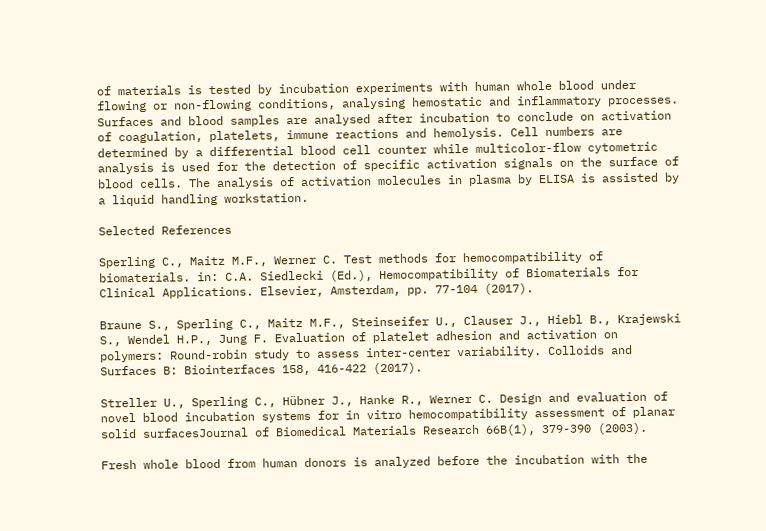of materials is tested by incubation experiments with human whole blood under flowing or non-flowing conditions, analysing hemostatic and inflammatory processes. Surfaces and blood samples are analysed after incubation to conclude on activation of coagulation, platelets, immune reactions and hemolysis. Cell numbers are determined by a differential blood cell counter while multicolor-flow cytometric analysis is used for the detection of specific activation signals on the surface of blood cells. The analysis of activation molecules in plasma by ELISA is assisted by a liquid handling workstation.

Selected References

Sperling C., Maitz M.F., Werner C. Test methods for hemocompatibility of biomaterials. in: C.A. Siedlecki (Ed.), Hemocompatibility of Biomaterials for Clinical Applications. Elsevier, Amsterdam, pp. 77-104 (2017).

Braune S., Sperling C., Maitz M.F., Steinseifer U., Clauser J., Hiebl B., Krajewski S., Wendel H.P., Jung F. Evaluation of platelet adhesion and activation on polymers: Round-robin study to assess inter-center variability. Colloids and Surfaces B: Biointerfaces 158, 416-422 (2017).

Streller U., Sperling C., Hübner J., Hanke R., Werner C. Design and evaluation of novel blood incubation systems for in vitro hemocompatibility assessment of planar solid surfacesJournal of Biomedical Materials Research 66B(1), 379-390 (2003).

Fresh whole blood from human donors is analyzed before the incubation with the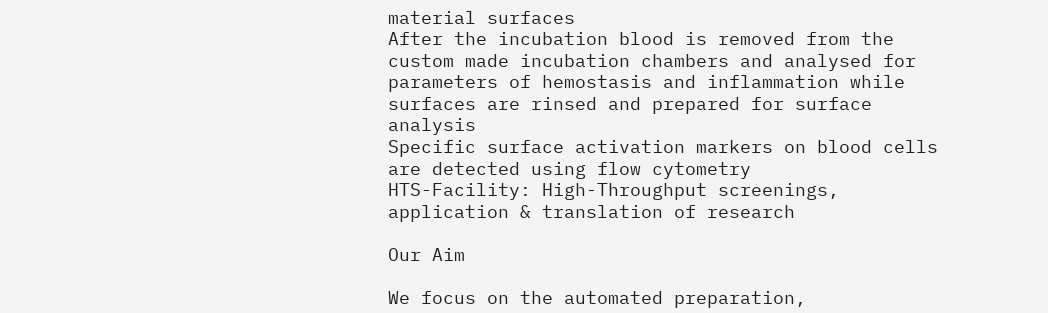material surfaces
After the incubation blood is removed from the custom made incubation chambers and analysed for parameters of hemostasis and inflammation while surfaces are rinsed and prepared for surface analysis
Specific surface activation markers on blood cells are detected using flow cytometry
HTS-Facility: High-Throughput screenings, application & translation of research

Our Aim

We focus on the automated preparation,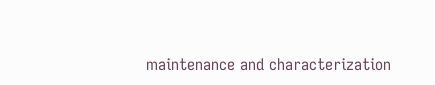maintenance and characterization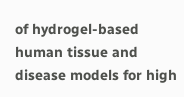of hydrogel-based human tissue and disease models for high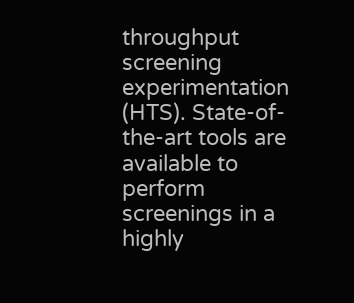throughput screening experimentation (HTS). State-of-the-art tools are available to perform screenings in a highly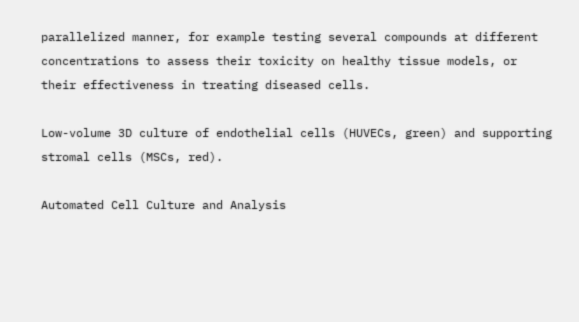parallelized manner, for example testing several compounds at different concentrations to assess their toxicity on healthy tissue models, or their effectiveness in treating diseased cells.

Low-volume 3D culture of endothelial cells (HUVECs, green) and supporting stromal cells (MSCs, red).

Automated Cell Culture and Analysis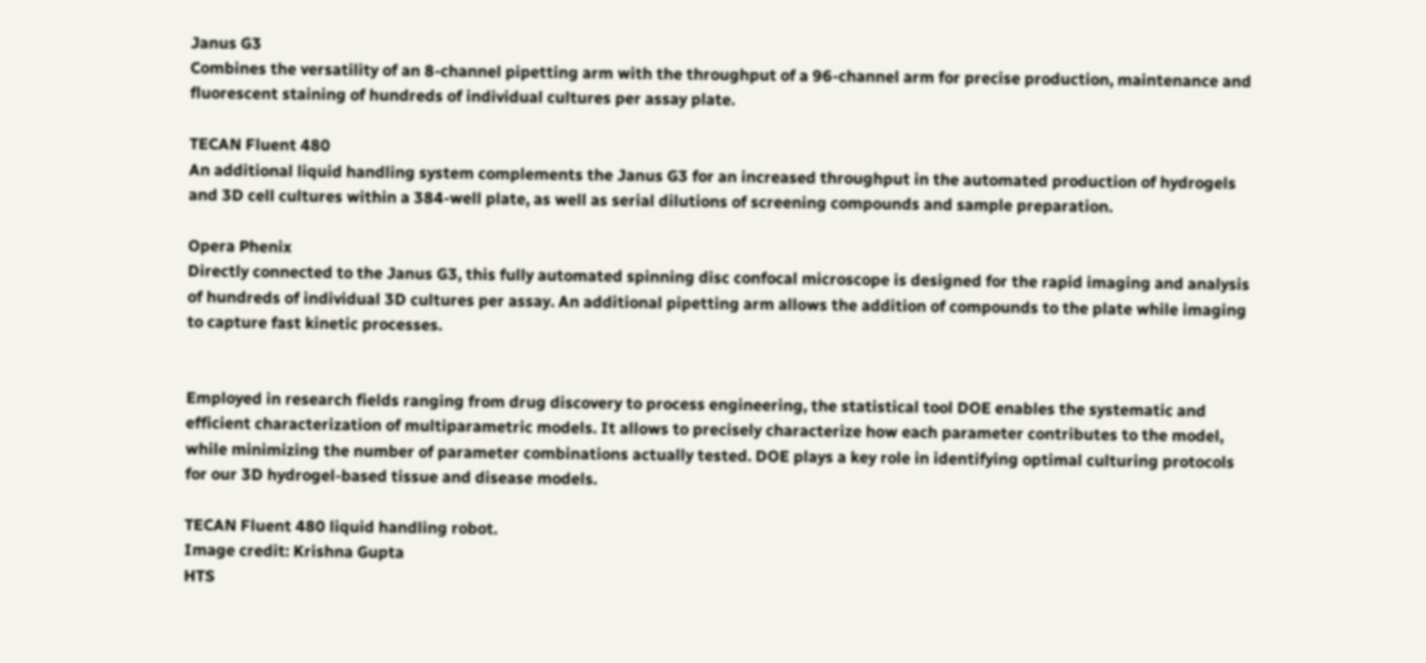Janus G3
Combines the versatility of an 8-channel pipetting arm with the throughput of a 96-channel arm for precise production, maintenance and fluorescent staining of hundreds of individual cultures per assay plate.

TECAN Fluent 480
An additional liquid handling system complements the Janus G3 for an increased throughput in the automated production of hydrogels and 3D cell cultures within a 384-well plate, as well as serial dilutions of screening compounds and sample preparation.

Opera Phenix
Directly connected to the Janus G3, this fully automated spinning disc confocal microscope is designed for the rapid imaging and analysis of hundreds of individual 3D cultures per assay. An additional pipetting arm allows the addition of compounds to the plate while imaging to capture fast kinetic processes.


Employed in research fields ranging from drug discovery to process engineering, the statistical tool DOE enables the systematic and efficient characterization of multiparametric models. It allows to precisely characterize how each parameter contributes to the model, while minimizing the number of parameter combinations actually tested. DOE plays a key role in identifying optimal culturing protocols for our 3D hydrogel-based tissue and disease models.

TECAN Fluent 480 liquid handling robot.
Image credit: Krishna Gupta
HTS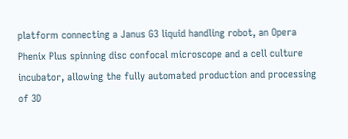platform connecting a Janus G3 liquid handling robot, an Opera
Phenix Plus spinning disc confocal microscope and a cell culture
incubator, allowing the fully automated production and processing
of 3D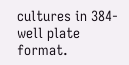cultures in 384-well plate format.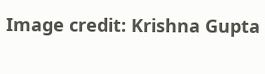Image credit: Krishna Gupta